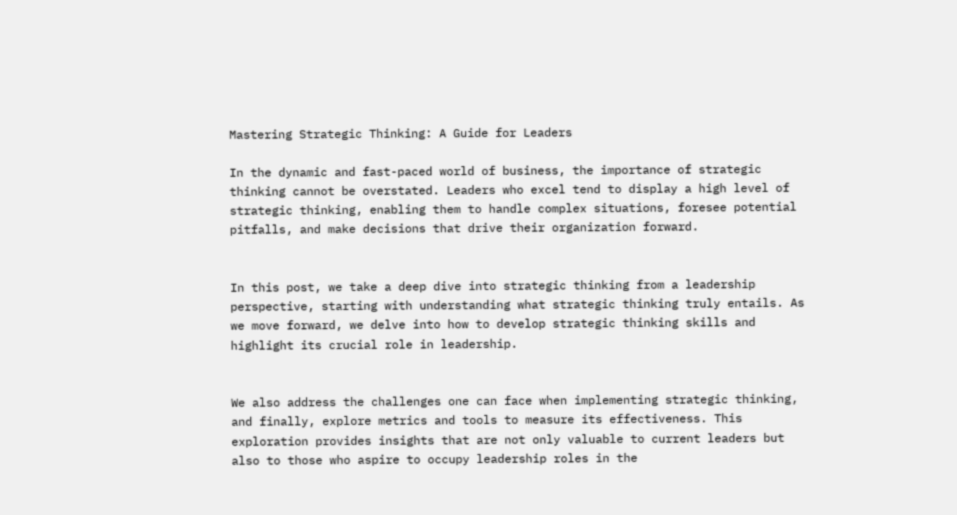Mastering Strategic Thinking: A Guide for Leaders

In the dynamic and fast-paced world of business, the importance of strategic thinking cannot be overstated. Leaders who excel tend to display a high level of strategic thinking, enabling them to handle complex situations, foresee potential pitfalls, and make decisions that drive their organization forward.


In this post, we take a deep dive into strategic thinking from a leadership perspective, starting with understanding what strategic thinking truly entails. As we move forward, we delve into how to develop strategic thinking skills and highlight its crucial role in leadership.


We also address the challenges one can face when implementing strategic thinking, and finally, explore metrics and tools to measure its effectiveness. This exploration provides insights that are not only valuable to current leaders but also to those who aspire to occupy leadership roles in the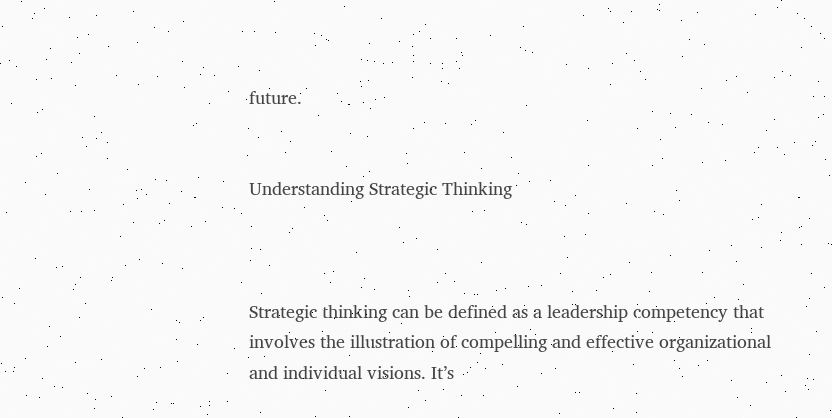future.


Understanding Strategic Thinking



Strategic thinking can be defined as a leadership competency that involves the illustration of compelling and effective organizational and individual visions. It’s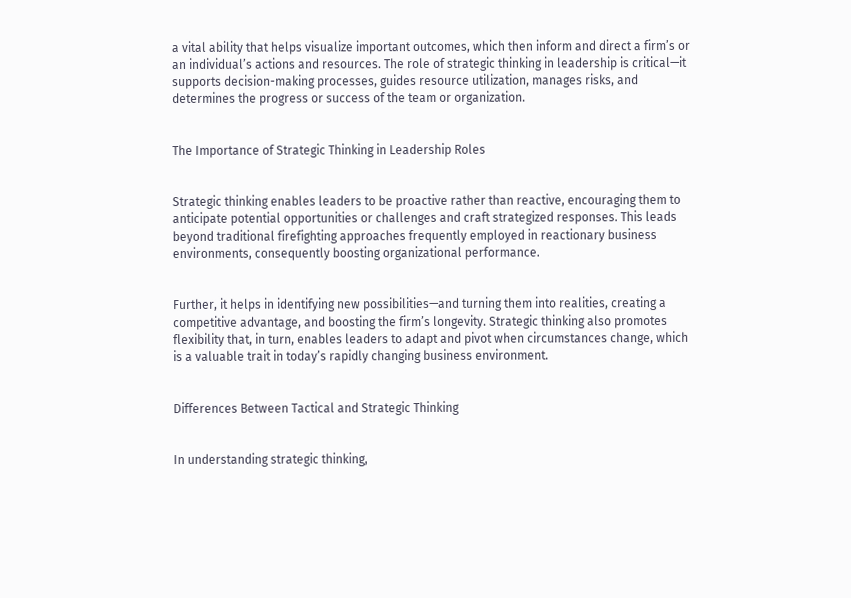a vital ability that helps visualize important outcomes, which then inform and direct a firm’s or an individual’s actions and resources. The role of strategic thinking in leadership is critical—it supports decision-making processes, guides resource utilization, manages risks, and determines the progress or success of the team or organization.


The Importance of Strategic Thinking in Leadership Roles


Strategic thinking enables leaders to be proactive rather than reactive, encouraging them to anticipate potential opportunities or challenges and craft strategized responses. This leads beyond traditional firefighting approaches frequently employed in reactionary business environments, consequently boosting organizational performance.


Further, it helps in identifying new possibilities—and turning them into realities, creating a competitive advantage, and boosting the firm’s longevity. Strategic thinking also promotes flexibility that, in turn, enables leaders to adapt and pivot when circumstances change, which is a valuable trait in today’s rapidly changing business environment.


Differences Between Tactical and Strategic Thinking


In understanding strategic thinking,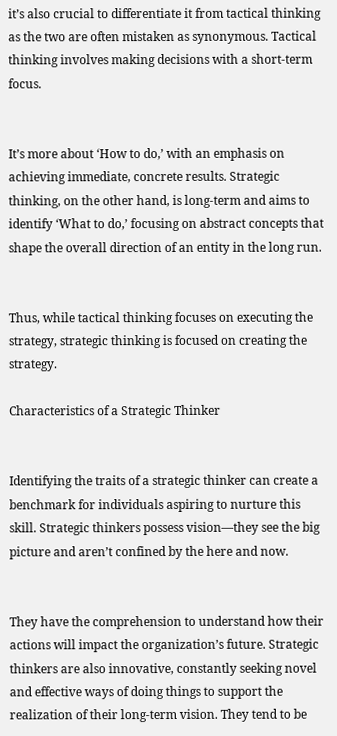it’s also crucial to differentiate it from tactical thinking as the two are often mistaken as synonymous. Tactical thinking involves making decisions with a short-term focus.


It’s more about ‘How to do,’ with an emphasis on achieving immediate, concrete results. Strategic thinking, on the other hand, is long-term and aims to identify ‘What to do,’ focusing on abstract concepts that shape the overall direction of an entity in the long run.


Thus, while tactical thinking focuses on executing the strategy, strategic thinking is focused on creating the strategy.

Characteristics of a Strategic Thinker


Identifying the traits of a strategic thinker can create a benchmark for individuals aspiring to nurture this skill. Strategic thinkers possess vision—they see the big picture and aren’t confined by the here and now.


They have the comprehension to understand how their actions will impact the organization’s future. Strategic thinkers are also innovative, constantly seeking novel and effective ways of doing things to support the realization of their long-term vision. They tend to be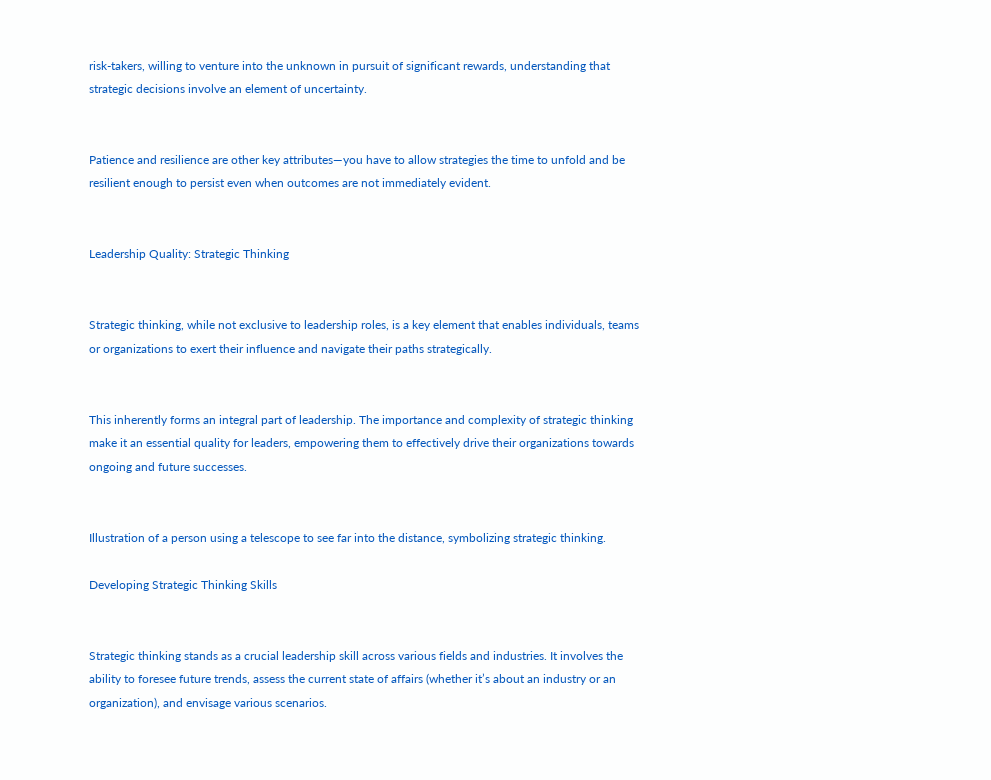risk-takers, willing to venture into the unknown in pursuit of significant rewards, understanding that strategic decisions involve an element of uncertainty.


Patience and resilience are other key attributes—you have to allow strategies the time to unfold and be resilient enough to persist even when outcomes are not immediately evident.


Leadership Quality: Strategic Thinking


Strategic thinking, while not exclusive to leadership roles, is a key element that enables individuals, teams or organizations to exert their influence and navigate their paths strategically.


This inherently forms an integral part of leadership. The importance and complexity of strategic thinking make it an essential quality for leaders, empowering them to effectively drive their organizations towards ongoing and future successes.


Illustration of a person using a telescope to see far into the distance, symbolizing strategic thinking.

Developing Strategic Thinking Skills


Strategic thinking stands as a crucial leadership skill across various fields and industries. It involves the ability to foresee future trends, assess the current state of affairs (whether it’s about an industry or an organization), and envisage various scenarios.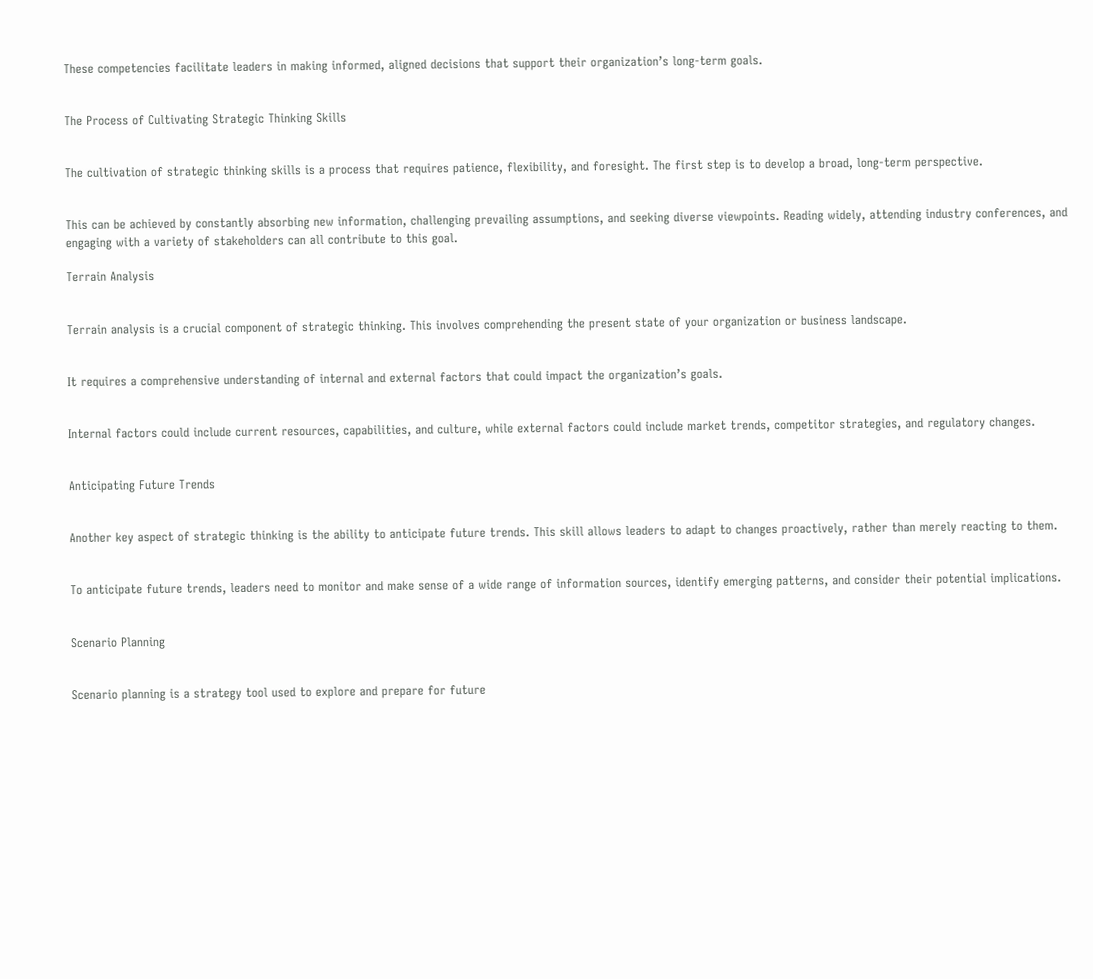These competencies facilitate leaders in making informed, aligned decisions that support their organization’s long-term goals.


The Process of Cultivating Strategic Thinking Skills


The cultivation of strategic thinking skills is a process that requires patience, flexibility, and foresight. The first step is to develop a broad, long-term perspective.


This can be achieved by constantly absorbing new information, challenging prevailing assumptions, and seeking diverse viewpoints. Reading widely, attending industry conferences, and engaging with a variety of stakeholders can all contribute to this goal.

Terrain Analysis


Terrain analysis is a crucial component of strategic thinking. This involves comprehending the present state of your organization or business landscape.


It requires a comprehensive understanding of internal and external factors that could impact the organization’s goals.


Internal factors could include current resources, capabilities, and culture, while external factors could include market trends, competitor strategies, and regulatory changes.


Anticipating Future Trends


Another key aspect of strategic thinking is the ability to anticipate future trends. This skill allows leaders to adapt to changes proactively, rather than merely reacting to them.


To anticipate future trends, leaders need to monitor and make sense of a wide range of information sources, identify emerging patterns, and consider their potential implications.


Scenario Planning


Scenario planning is a strategy tool used to explore and prepare for future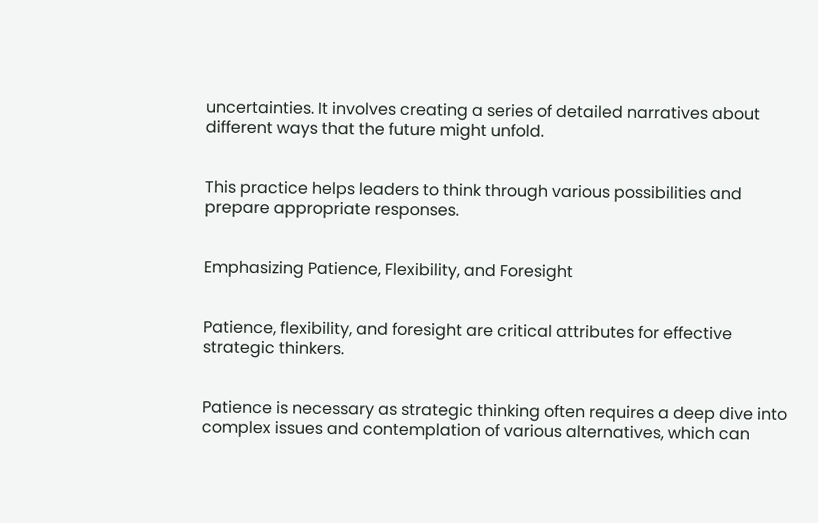uncertainties. It involves creating a series of detailed narratives about different ways that the future might unfold.


This practice helps leaders to think through various possibilities and prepare appropriate responses.


Emphasizing Patience, Flexibility, and Foresight


Patience, flexibility, and foresight are critical attributes for effective strategic thinkers.


Patience is necessary as strategic thinking often requires a deep dive into complex issues and contemplation of various alternatives, which can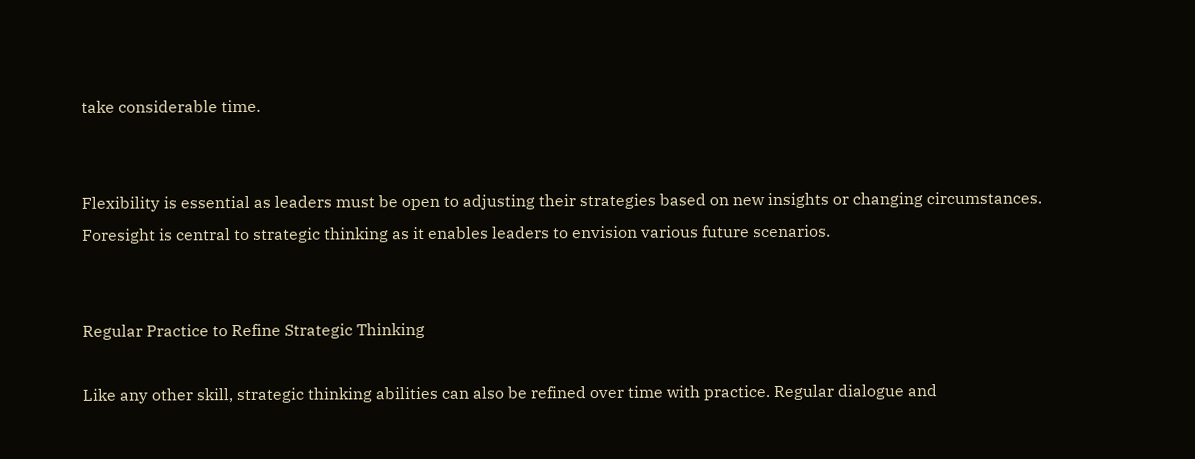take considerable time.


Flexibility is essential as leaders must be open to adjusting their strategies based on new insights or changing circumstances. Foresight is central to strategic thinking as it enables leaders to envision various future scenarios.


Regular Practice to Refine Strategic Thinking

Like any other skill, strategic thinking abilities can also be refined over time with practice. Regular dialogue and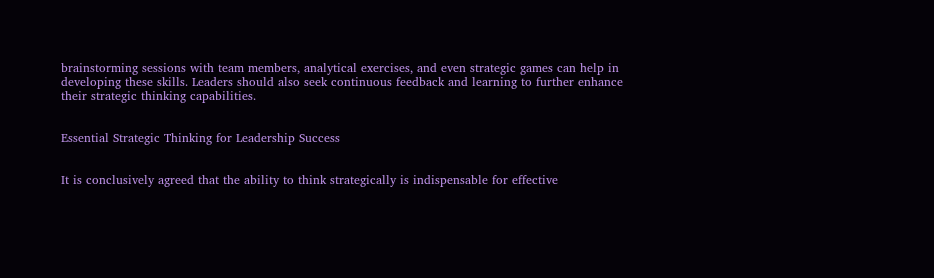brainstorming sessions with team members, analytical exercises, and even strategic games can help in developing these skills. Leaders should also seek continuous feedback and learning to further enhance their strategic thinking capabilities.


Essential Strategic Thinking for Leadership Success


It is conclusively agreed that the ability to think strategically is indispensable for effective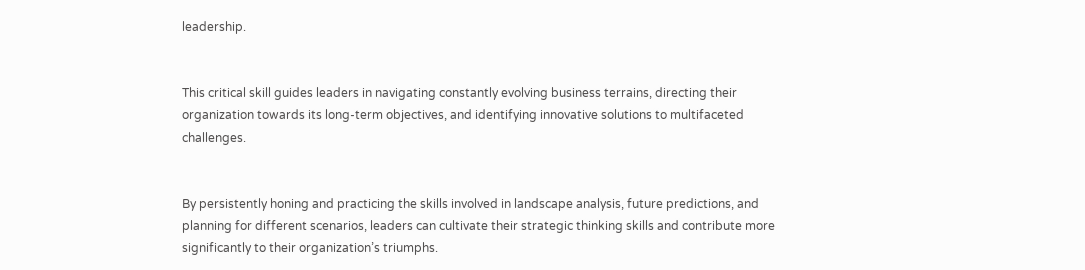leadership.


This critical skill guides leaders in navigating constantly evolving business terrains, directing their organization towards its long-term objectives, and identifying innovative solutions to multifaceted challenges.


By persistently honing and practicing the skills involved in landscape analysis, future predictions, and planning for different scenarios, leaders can cultivate their strategic thinking skills and contribute more significantly to their organization’s triumphs.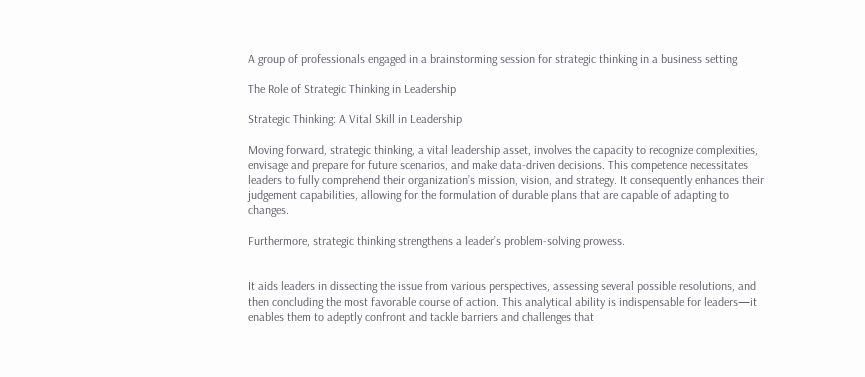A group of professionals engaged in a brainstorming session for strategic thinking in a business setting

The Role of Strategic Thinking in Leadership

Strategic Thinking: A Vital Skill in Leadership

Moving forward, strategic thinking, a vital leadership asset, involves the capacity to recognize complexities, envisage and prepare for future scenarios, and make data-driven decisions. This competence necessitates leaders to fully comprehend their organization’s mission, vision, and strategy. It consequently enhances their judgement capabilities, allowing for the formulation of durable plans that are capable of adapting to changes.

Furthermore, strategic thinking strengthens a leader’s problem-solving prowess.


It aids leaders in dissecting the issue from various perspectives, assessing several possible resolutions, and then concluding the most favorable course of action. This analytical ability is indispensable for leaders—it enables them to adeptly confront and tackle barriers and challenges that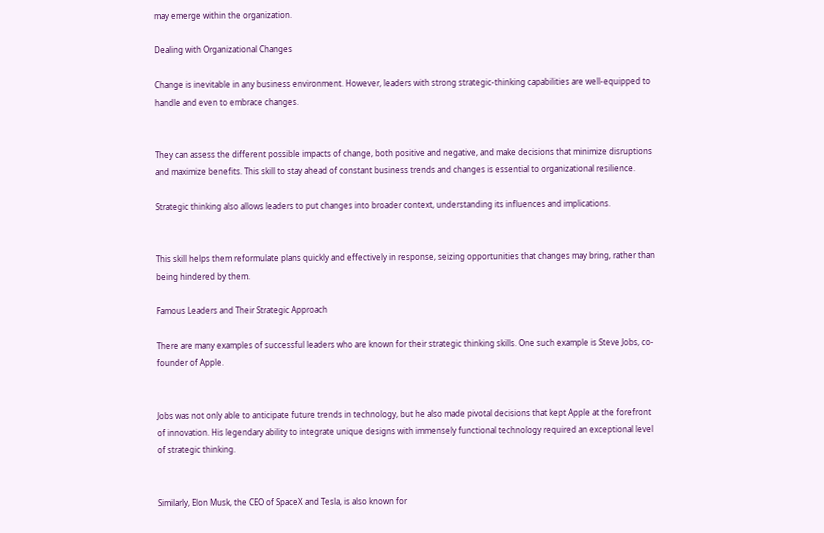may emerge within the organization.

Dealing with Organizational Changes

Change is inevitable in any business environment. However, leaders with strong strategic-thinking capabilities are well-equipped to handle and even to embrace changes.


They can assess the different possible impacts of change, both positive and negative, and make decisions that minimize disruptions and maximize benefits. This skill to stay ahead of constant business trends and changes is essential to organizational resilience.

Strategic thinking also allows leaders to put changes into broader context, understanding its influences and implications.


This skill helps them reformulate plans quickly and effectively in response, seizing opportunities that changes may bring, rather than being hindered by them.

Famous Leaders and Their Strategic Approach

There are many examples of successful leaders who are known for their strategic thinking skills. One such example is Steve Jobs, co-founder of Apple.


Jobs was not only able to anticipate future trends in technology, but he also made pivotal decisions that kept Apple at the forefront of innovation. His legendary ability to integrate unique designs with immensely functional technology required an exceptional level of strategic thinking.


Similarly, Elon Musk, the CEO of SpaceX and Tesla, is also known for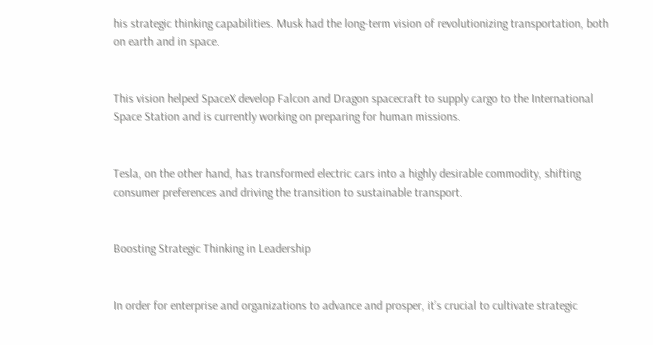his strategic thinking capabilities. Musk had the long-term vision of revolutionizing transportation, both on earth and in space.


This vision helped SpaceX develop Falcon and Dragon spacecraft to supply cargo to the International Space Station and is currently working on preparing for human missions.


Tesla, on the other hand, has transformed electric cars into a highly desirable commodity, shifting consumer preferences and driving the transition to sustainable transport.


Boosting Strategic Thinking in Leadership


In order for enterprise and organizations to advance and prosper, it’s crucial to cultivate strategic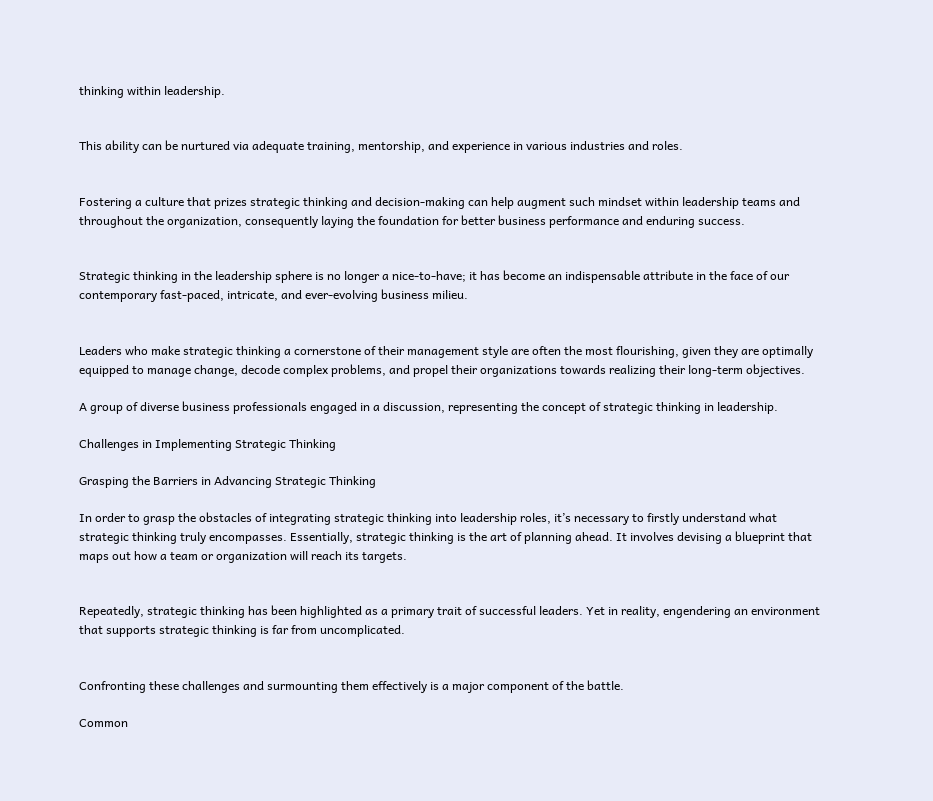thinking within leadership.


This ability can be nurtured via adequate training, mentorship, and experience in various industries and roles.


Fostering a culture that prizes strategic thinking and decision-making can help augment such mindset within leadership teams and throughout the organization, consequently laying the foundation for better business performance and enduring success.


Strategic thinking in the leadership sphere is no longer a nice-to-have; it has become an indispensable attribute in the face of our contemporary fast-paced, intricate, and ever-evolving business milieu.


Leaders who make strategic thinking a cornerstone of their management style are often the most flourishing, given they are optimally equipped to manage change, decode complex problems, and propel their organizations towards realizing their long-term objectives.

A group of diverse business professionals engaged in a discussion, representing the concept of strategic thinking in leadership.

Challenges in Implementing Strategic Thinking

Grasping the Barriers in Advancing Strategic Thinking

In order to grasp the obstacles of integrating strategic thinking into leadership roles, it’s necessary to firstly understand what strategic thinking truly encompasses. Essentially, strategic thinking is the art of planning ahead. It involves devising a blueprint that maps out how a team or organization will reach its targets.


Repeatedly, strategic thinking has been highlighted as a primary trait of successful leaders. Yet in reality, engendering an environment that supports strategic thinking is far from uncomplicated.


Confronting these challenges and surmounting them effectively is a major component of the battle.

Common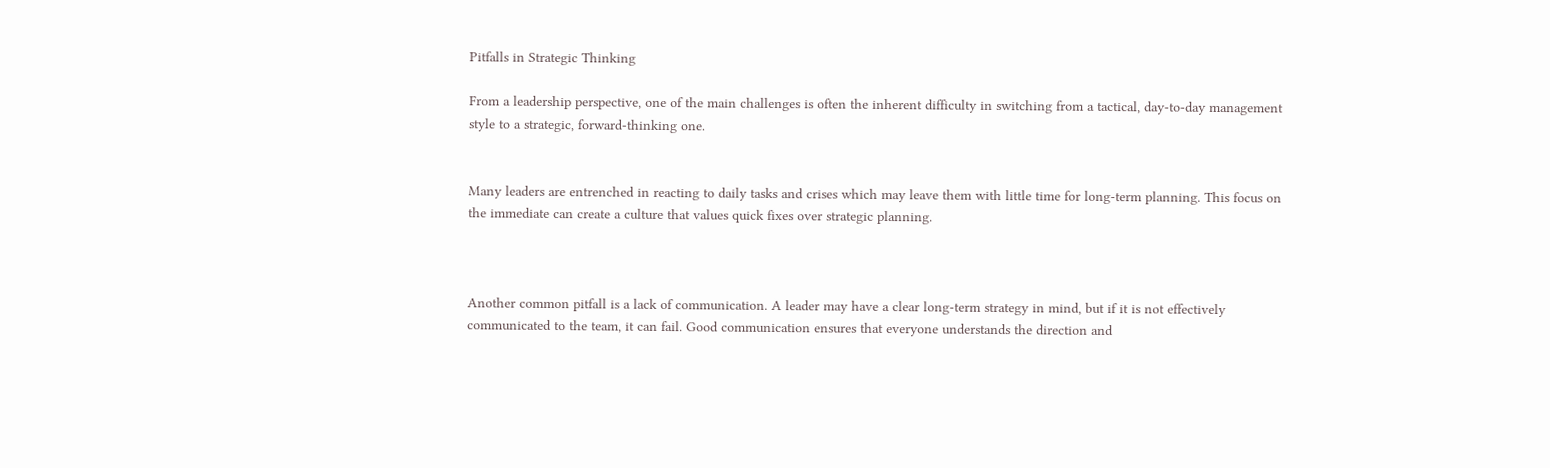Pitfalls in Strategic Thinking

From a leadership perspective, one of the main challenges is often the inherent difficulty in switching from a tactical, day-to-day management style to a strategic, forward-thinking one.


Many leaders are entrenched in reacting to daily tasks and crises which may leave them with little time for long-term planning. This focus on the immediate can create a culture that values quick fixes over strategic planning.



Another common pitfall is a lack of communication. A leader may have a clear long-term strategy in mind, but if it is not effectively communicated to the team, it can fail. Good communication ensures that everyone understands the direction and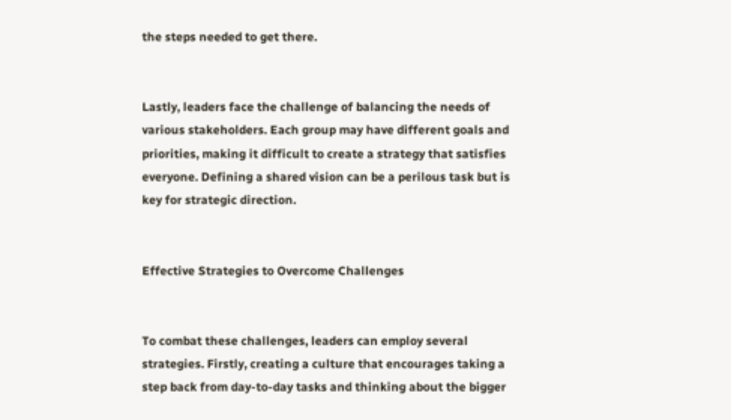the steps needed to get there.


Lastly, leaders face the challenge of balancing the needs of various stakeholders. Each group may have different goals and priorities, making it difficult to create a strategy that satisfies everyone. Defining a shared vision can be a perilous task but is key for strategic direction.


Effective Strategies to Overcome Challenges


To combat these challenges, leaders can employ several strategies. Firstly, creating a culture that encourages taking a step back from day-to-day tasks and thinking about the bigger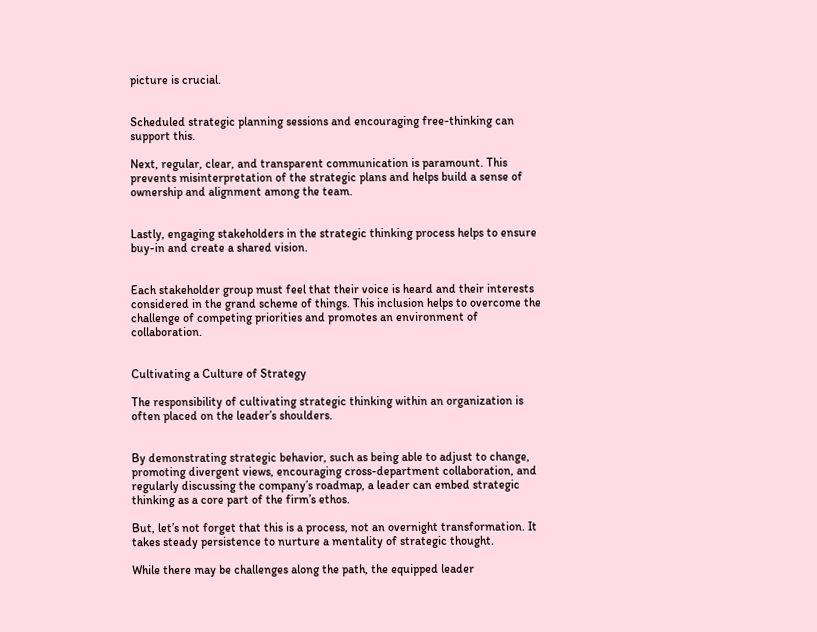picture is crucial.


Scheduled strategic planning sessions and encouraging free-thinking can support this.

Next, regular, clear, and transparent communication is paramount. This prevents misinterpretation of the strategic plans and helps build a sense of ownership and alignment among the team.


Lastly, engaging stakeholders in the strategic thinking process helps to ensure buy-in and create a shared vision.


Each stakeholder group must feel that their voice is heard and their interests considered in the grand scheme of things. This inclusion helps to overcome the challenge of competing priorities and promotes an environment of collaboration.


Cultivating a Culture of Strategy

The responsibility of cultivating strategic thinking within an organization is often placed on the leader’s shoulders.


By demonstrating strategic behavior, such as being able to adjust to change, promoting divergent views, encouraging cross-department collaboration, and regularly discussing the company’s roadmap, a leader can embed strategic thinking as a core part of the firm’s ethos.

But, let’s not forget that this is a process, not an overnight transformation. It takes steady persistence to nurture a mentality of strategic thought.

While there may be challenges along the path, the equipped leader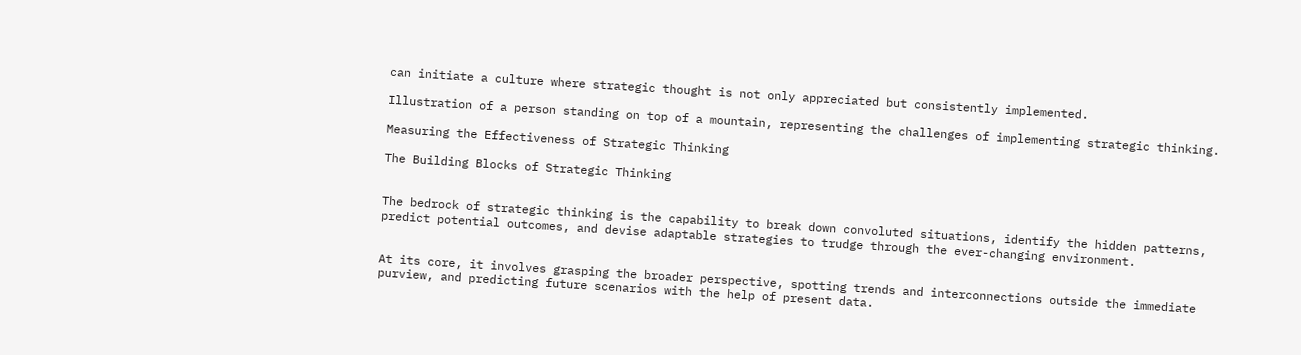can initiate a culture where strategic thought is not only appreciated but consistently implemented.

Illustration of a person standing on top of a mountain, representing the challenges of implementing strategic thinking.

Measuring the Effectiveness of Strategic Thinking

The Building Blocks of Strategic Thinking


The bedrock of strategic thinking is the capability to break down convoluted situations, identify the hidden patterns, predict potential outcomes, and devise adaptable strategies to trudge through the ever-changing environment.


At its core, it involves grasping the broader perspective, spotting trends and interconnections outside the immediate purview, and predicting future scenarios with the help of present data.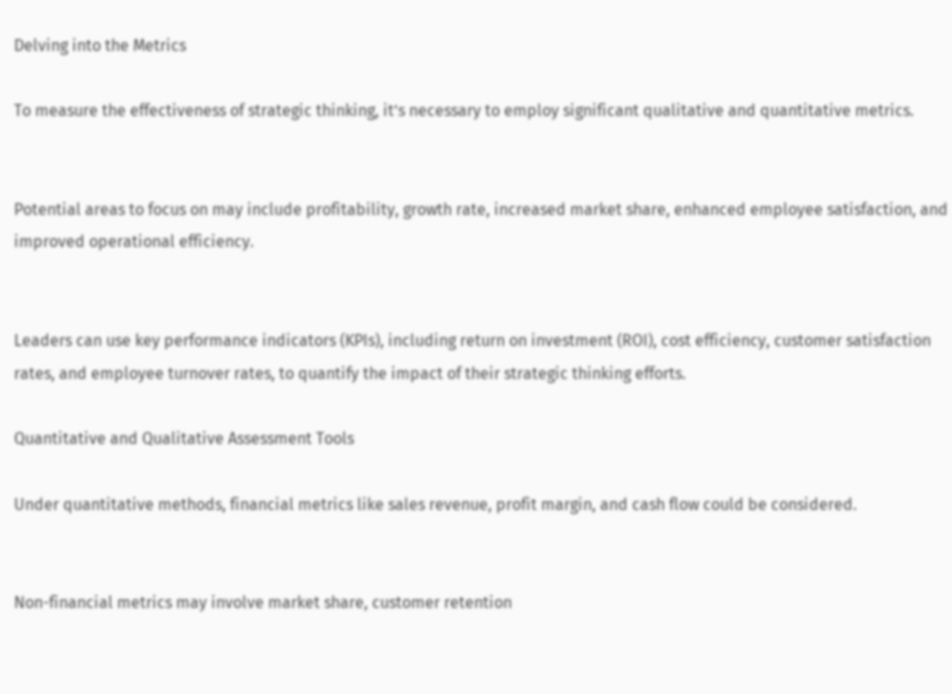Delving into the Metrics

To measure the effectiveness of strategic thinking, it’s necessary to employ significant qualitative and quantitative metrics.


Potential areas to focus on may include profitability, growth rate, increased market share, enhanced employee satisfaction, and improved operational efficiency.


Leaders can use key performance indicators (KPIs), including return on investment (ROI), cost efficiency, customer satisfaction rates, and employee turnover rates, to quantify the impact of their strategic thinking efforts.

Quantitative and Qualitative Assessment Tools

Under quantitative methods, financial metrics like sales revenue, profit margin, and cash flow could be considered.


Non-financial metrics may involve market share, customer retention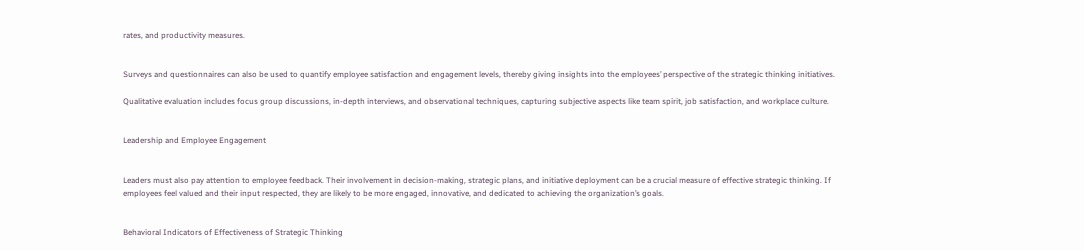rates, and productivity measures.


Surveys and questionnaires can also be used to quantify employee satisfaction and engagement levels, thereby giving insights into the employees’ perspective of the strategic thinking initiatives.

Qualitative evaluation includes focus group discussions, in-depth interviews, and observational techniques, capturing subjective aspects like team spirit, job satisfaction, and workplace culture.


Leadership and Employee Engagement


Leaders must also pay attention to employee feedback. Their involvement in decision-making, strategic plans, and initiative deployment can be a crucial measure of effective strategic thinking. If employees feel valued and their input respected, they are likely to be more engaged, innovative, and dedicated to achieving the organization’s goals.


Behavioral Indicators of Effectiveness of Strategic Thinking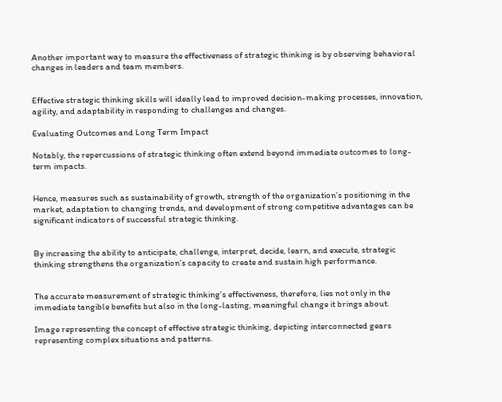Another important way to measure the effectiveness of strategic thinking is by observing behavioral changes in leaders and team members.


Effective strategic thinking skills will ideally lead to improved decision-making processes, innovation, agility, and adaptability in responding to challenges and changes.

Evaluating Outcomes and Long Term Impact

Notably, the repercussions of strategic thinking often extend beyond immediate outcomes to long-term impacts.


Hence, measures such as sustainability of growth, strength of the organization’s positioning in the market, adaptation to changing trends, and development of strong competitive advantages can be significant indicators of successful strategic thinking.


By increasing the ability to anticipate, challenge, interpret, decide, learn, and execute, strategic thinking strengthens the organization’s capacity to create and sustain high performance.


The accurate measurement of strategic thinking’s effectiveness, therefore, lies not only in the immediate tangible benefits but also in the long-lasting, meaningful change it brings about.

Image representing the concept of effective strategic thinking, depicting interconnected gears representing complex situations and patterns.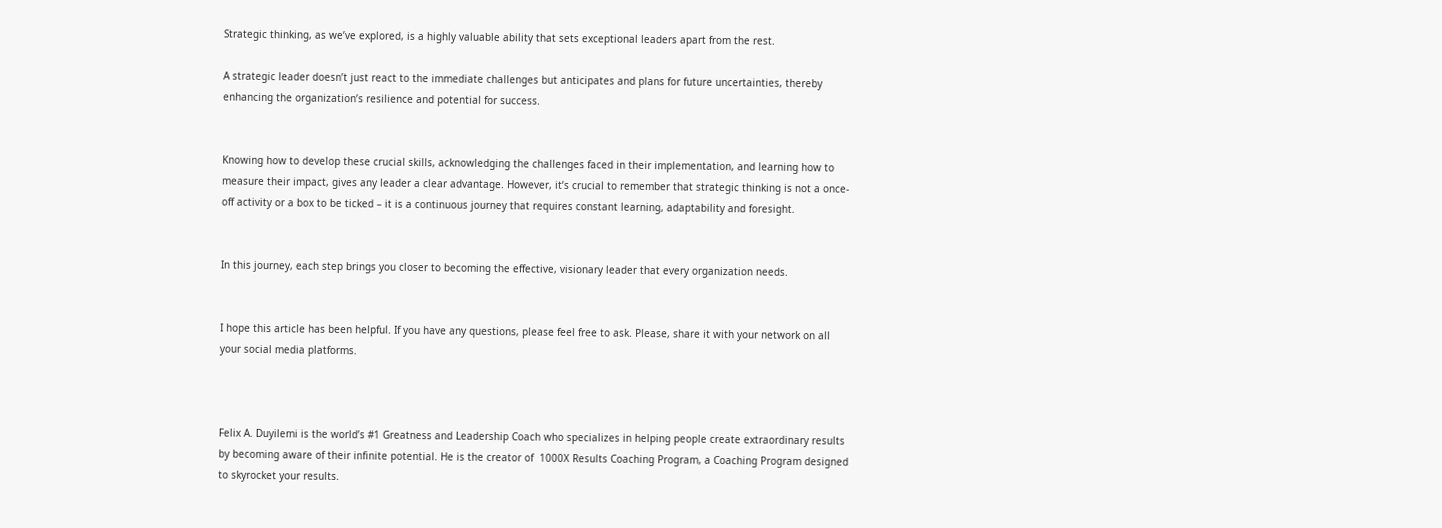Strategic thinking, as we’ve explored, is a highly valuable ability that sets exceptional leaders apart from the rest.

A strategic leader doesn’t just react to the immediate challenges but anticipates and plans for future uncertainties, thereby enhancing the organization’s resilience and potential for success.


Knowing how to develop these crucial skills, acknowledging the challenges faced in their implementation, and learning how to measure their impact, gives any leader a clear advantage. However, it’s crucial to remember that strategic thinking is not a once-off activity or a box to be ticked – it is a continuous journey that requires constant learning, adaptability and foresight.


In this journey, each step brings you closer to becoming the effective, visionary leader that every organization needs.


I hope this article has been helpful. If you have any questions, please feel free to ask. Please, share it with your network on all your social media platforms.



Felix A. Duyilemi is the world’s #1 Greatness and Leadership Coach who specializes in helping people create extraordinary results by becoming aware of their infinite potential. He is the creator of  1000X Results Coaching Program, a Coaching Program designed to skyrocket your results.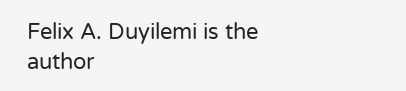Felix A. Duyilemi is the author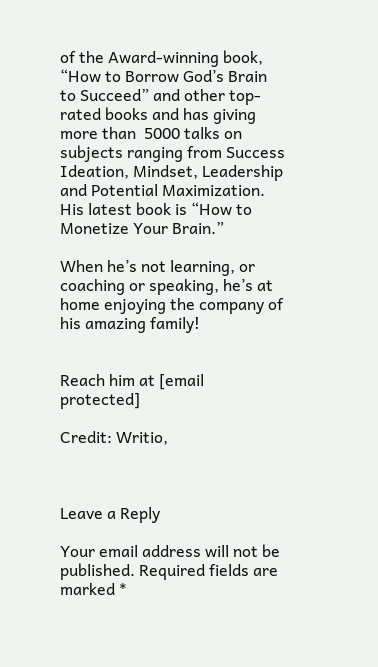of the Award-winning book, “How to Borrow God’s Brain to Succeed” and other top-rated books and has giving more than  5000 talks on subjects ranging from Success Ideation, Mindset, Leadership and Potential Maximization. His latest book is “How to Monetize Your Brain.”

When he’s not learning, or coaching or speaking, he’s at home enjoying the company of his amazing family!


Reach him at [email protected]

Credit: Writio,



Leave a Reply

Your email address will not be published. Required fields are marked *